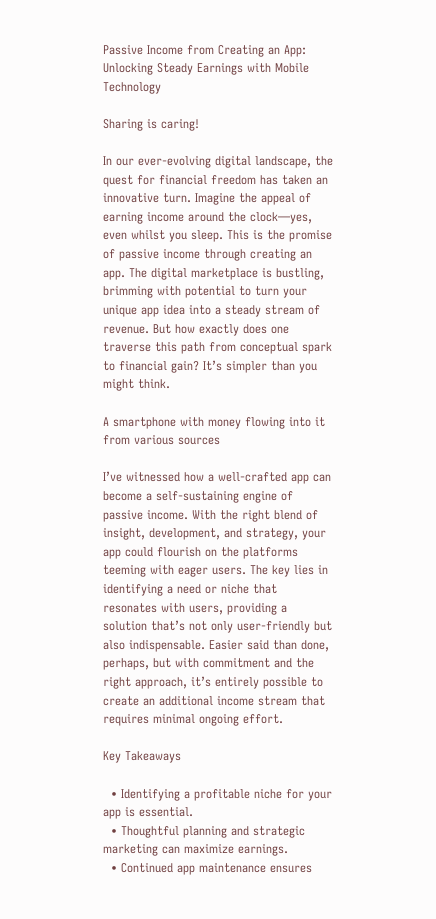Passive Income from Creating an App: Unlocking Steady Earnings with Mobile Technology

Sharing is caring!

In our ever-evolving digital landscape, the quest for financial freedom has taken an innovative turn. Imagine the appeal of earning income around the clock—yes, even whilst you sleep. This is the promise of passive income through creating an app. The digital marketplace is bustling, brimming with potential to turn your unique app idea into a steady stream of revenue. But how exactly does one traverse this path from conceptual spark to financial gain? It’s simpler than you might think.

A smartphone with money flowing into it from various sources

I’ve witnessed how a well-crafted app can become a self-sustaining engine of passive income. With the right blend of insight, development, and strategy, your app could flourish on the platforms teeming with eager users. The key lies in identifying a need or niche that resonates with users, providing a solution that’s not only user-friendly but also indispensable. Easier said than done, perhaps, but with commitment and the right approach, it’s entirely possible to create an additional income stream that requires minimal ongoing effort.

Key Takeaways

  • Identifying a profitable niche for your app is essential.
  • Thoughtful planning and strategic marketing can maximize earnings.
  • Continued app maintenance ensures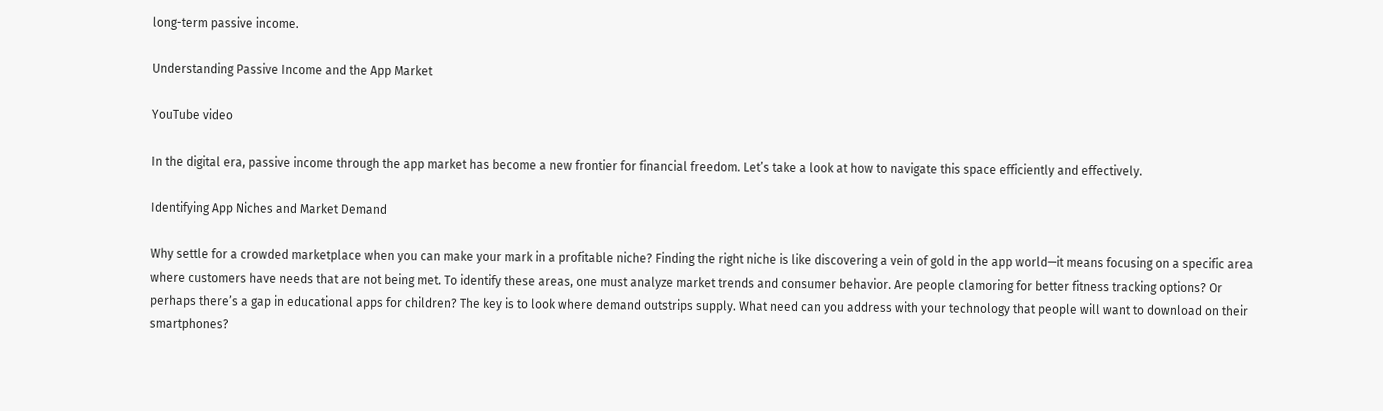long-term passive income.

Understanding Passive Income and the App Market

YouTube video

In the digital era, passive income through the app market has become a new frontier for financial freedom. Let’s take a look at how to navigate this space efficiently and effectively.

Identifying App Niches and Market Demand

Why settle for a crowded marketplace when you can make your mark in a profitable niche? Finding the right niche is like discovering a vein of gold in the app world—it means focusing on a specific area where customers have needs that are not being met. To identify these areas, one must analyze market trends and consumer behavior. Are people clamoring for better fitness tracking options? Or perhaps there’s a gap in educational apps for children? The key is to look where demand outstrips supply. What need can you address with your technology that people will want to download on their smartphones?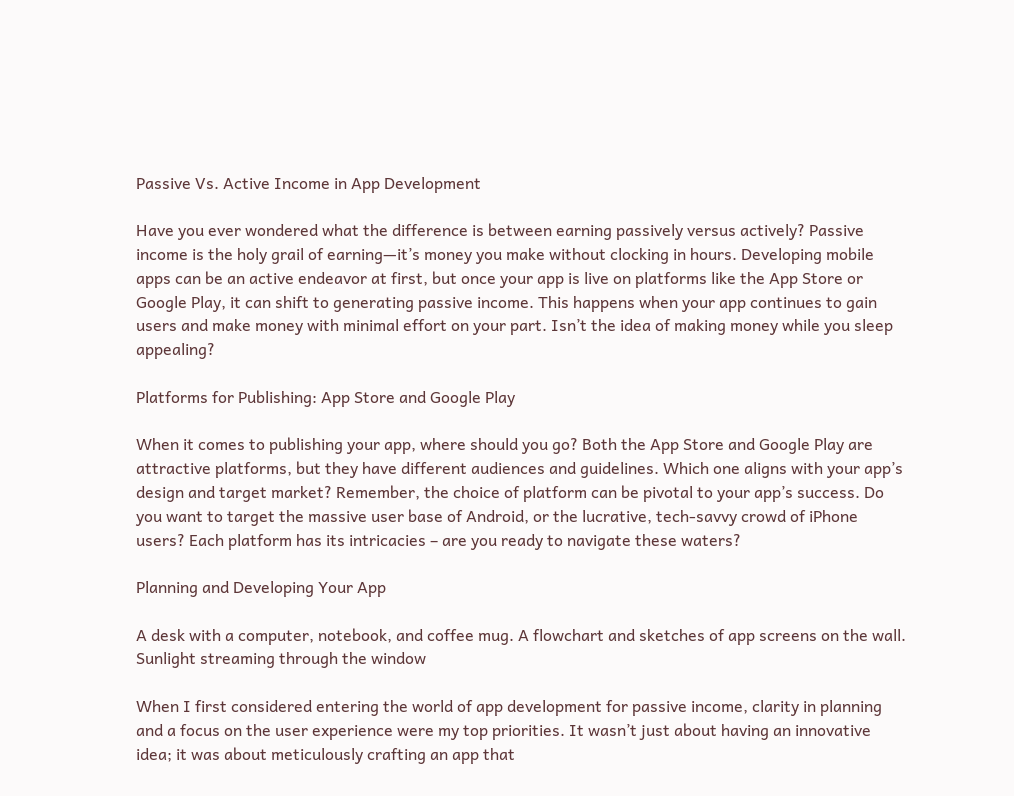Passive Vs. Active Income in App Development

Have you ever wondered what the difference is between earning passively versus actively? Passive income is the holy grail of earning—it’s money you make without clocking in hours. Developing mobile apps can be an active endeavor at first, but once your app is live on platforms like the App Store or Google Play, it can shift to generating passive income. This happens when your app continues to gain users and make money with minimal effort on your part. Isn’t the idea of making money while you sleep appealing?

Platforms for Publishing: App Store and Google Play

When it comes to publishing your app, where should you go? Both the App Store and Google Play are attractive platforms, but they have different audiences and guidelines. Which one aligns with your app’s design and target market? Remember, the choice of platform can be pivotal to your app’s success. Do you want to target the massive user base of Android, or the lucrative, tech-savvy crowd of iPhone users? Each platform has its intricacies – are you ready to navigate these waters?

Planning and Developing Your App

A desk with a computer, notebook, and coffee mug. A flowchart and sketches of app screens on the wall. Sunlight streaming through the window

When I first considered entering the world of app development for passive income, clarity in planning and a focus on the user experience were my top priorities. It wasn’t just about having an innovative idea; it was about meticulously crafting an app that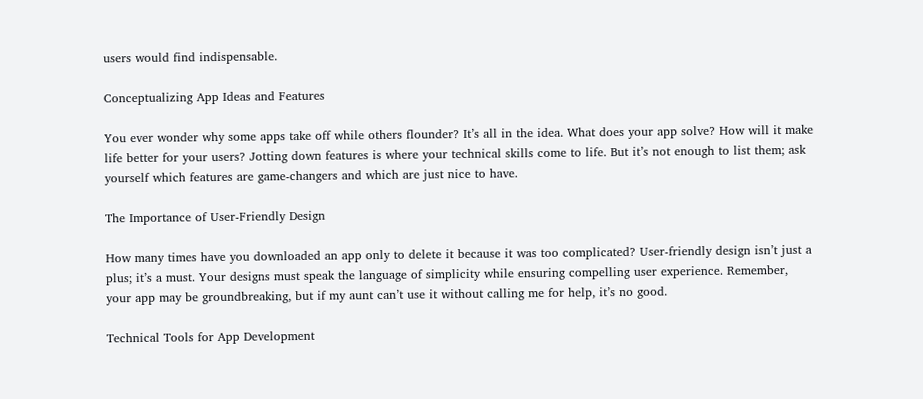users would find indispensable.

Conceptualizing App Ideas and Features

You ever wonder why some apps take off while others flounder? It’s all in the idea. What does your app solve? How will it make life better for your users? Jotting down features is where your technical skills come to life. But it’s not enough to list them; ask yourself which features are game-changers and which are just nice to have.

The Importance of User-Friendly Design

How many times have you downloaded an app only to delete it because it was too complicated? User-friendly design isn’t just a plus; it’s a must. Your designs must speak the language of simplicity while ensuring compelling user experience. Remember, your app may be groundbreaking, but if my aunt can’t use it without calling me for help, it’s no good.

Technical Tools for App Development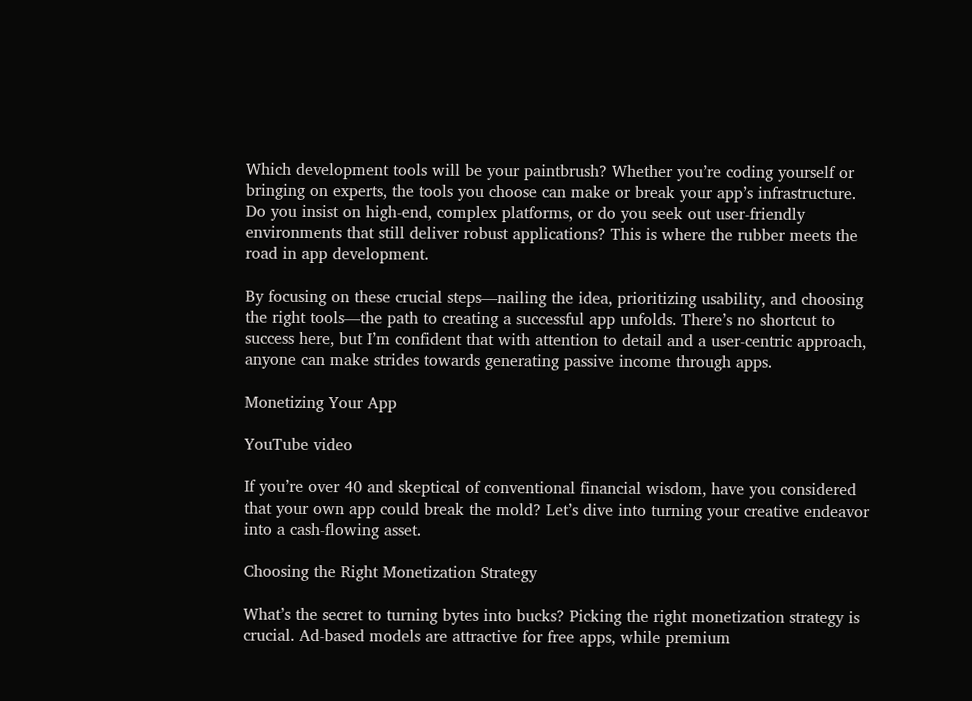Which development tools will be your paintbrush? Whether you’re coding yourself or bringing on experts, the tools you choose can make or break your app’s infrastructure. Do you insist on high-end, complex platforms, or do you seek out user-friendly environments that still deliver robust applications? This is where the rubber meets the road in app development.

By focusing on these crucial steps—nailing the idea, prioritizing usability, and choosing the right tools—the path to creating a successful app unfolds. There’s no shortcut to success here, but I’m confident that with attention to detail and a user-centric approach, anyone can make strides towards generating passive income through apps.

Monetizing Your App

YouTube video

If you’re over 40 and skeptical of conventional financial wisdom, have you considered that your own app could break the mold? Let’s dive into turning your creative endeavor into a cash-flowing asset.

Choosing the Right Monetization Strategy

What’s the secret to turning bytes into bucks? Picking the right monetization strategy is crucial. Ad-based models are attractive for free apps, while premium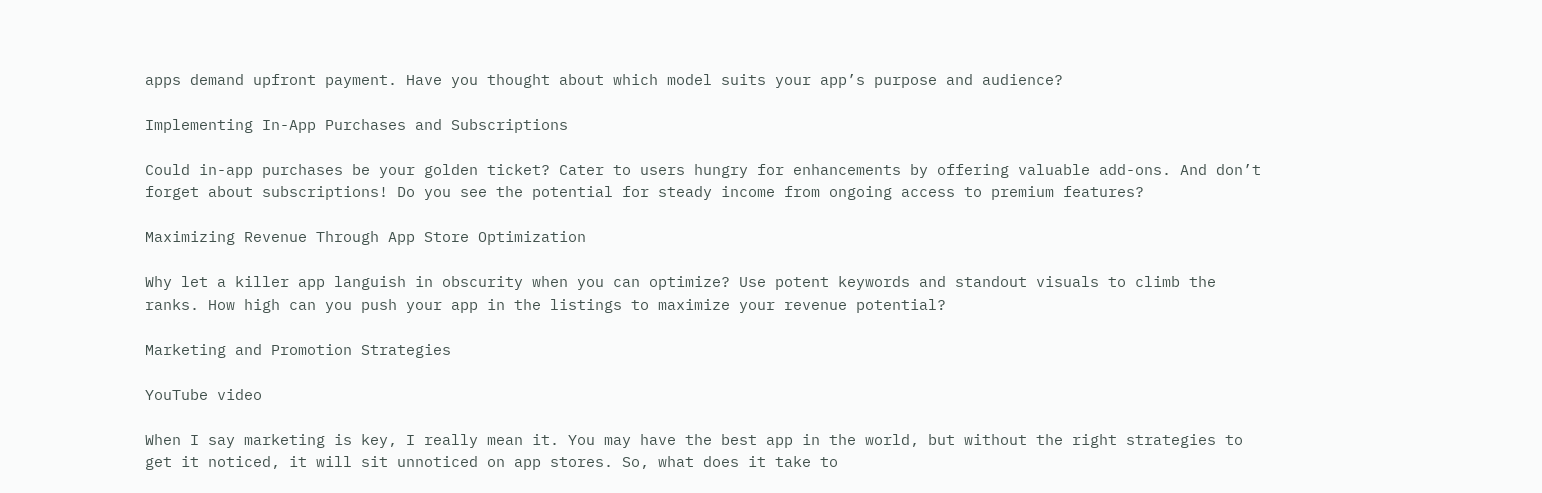apps demand upfront payment. Have you thought about which model suits your app’s purpose and audience?

Implementing In-App Purchases and Subscriptions

Could in-app purchases be your golden ticket? Cater to users hungry for enhancements by offering valuable add-ons. And don’t forget about subscriptions! Do you see the potential for steady income from ongoing access to premium features?

Maximizing Revenue Through App Store Optimization

Why let a killer app languish in obscurity when you can optimize? Use potent keywords and standout visuals to climb the ranks. How high can you push your app in the listings to maximize your revenue potential?

Marketing and Promotion Strategies

YouTube video

When I say marketing is key, I really mean it. You may have the best app in the world, but without the right strategies to get it noticed, it will sit unnoticed on app stores. So, what does it take to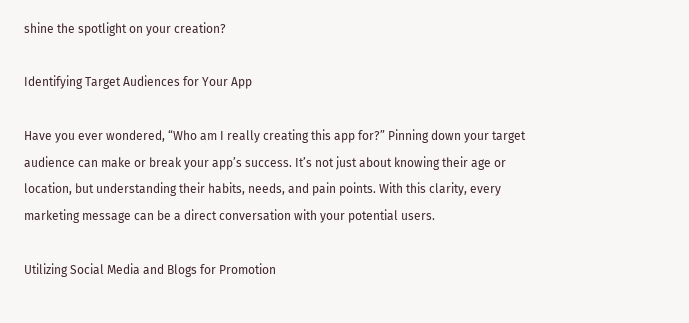shine the spotlight on your creation?

Identifying Target Audiences for Your App

Have you ever wondered, “Who am I really creating this app for?” Pinning down your target audience can make or break your app’s success. It’s not just about knowing their age or location, but understanding their habits, needs, and pain points. With this clarity, every marketing message can be a direct conversation with your potential users.

Utilizing Social Media and Blogs for Promotion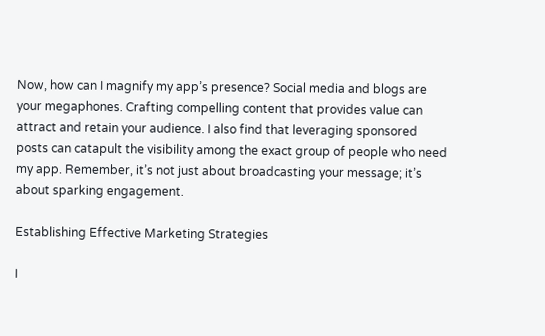Now, how can I magnify my app’s presence? Social media and blogs are your megaphones. Crafting compelling content that provides value can attract and retain your audience. I also find that leveraging sponsored posts can catapult the visibility among the exact group of people who need my app. Remember, it’s not just about broadcasting your message; it’s about sparking engagement.

Establishing Effective Marketing Strategies

I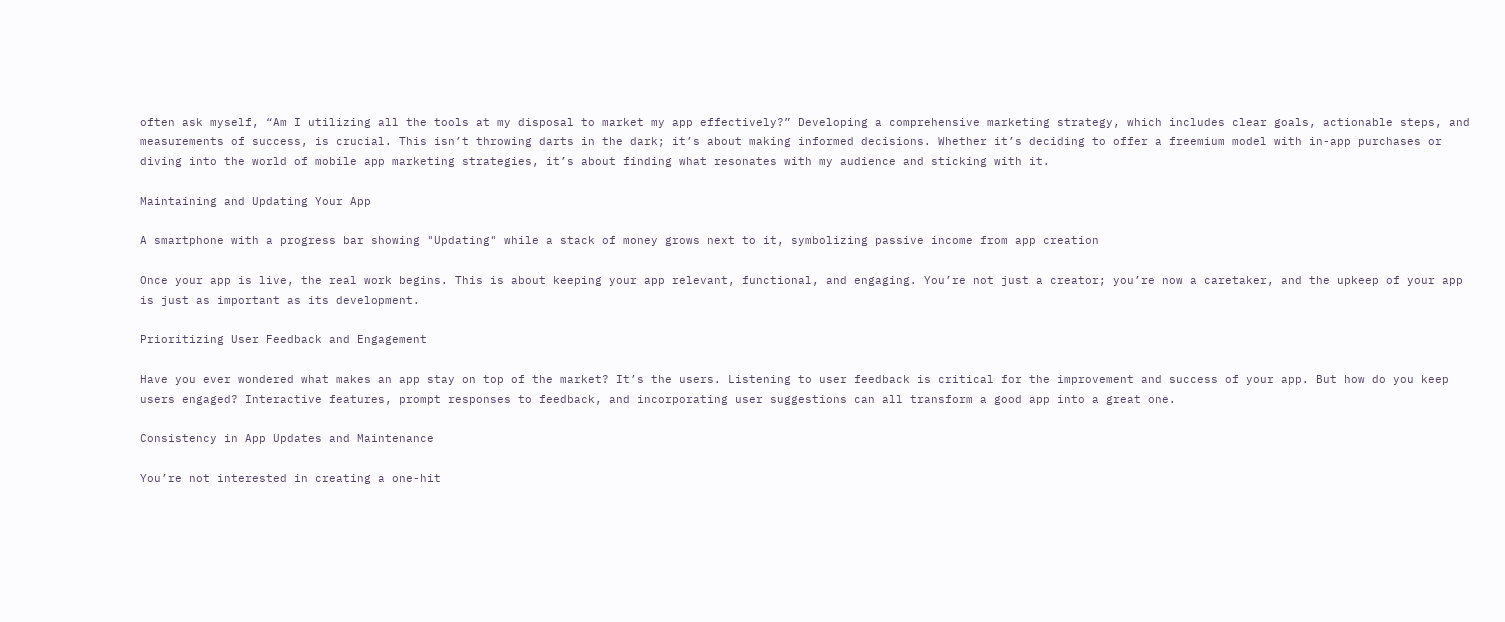often ask myself, “Am I utilizing all the tools at my disposal to market my app effectively?” Developing a comprehensive marketing strategy, which includes clear goals, actionable steps, and measurements of success, is crucial. This isn’t throwing darts in the dark; it’s about making informed decisions. Whether it’s deciding to offer a freemium model with in-app purchases or diving into the world of mobile app marketing strategies, it’s about finding what resonates with my audience and sticking with it.

Maintaining and Updating Your App

A smartphone with a progress bar showing "Updating" while a stack of money grows next to it, symbolizing passive income from app creation

Once your app is live, the real work begins. This is about keeping your app relevant, functional, and engaging. You’re not just a creator; you’re now a caretaker, and the upkeep of your app is just as important as its development.

Prioritizing User Feedback and Engagement

Have you ever wondered what makes an app stay on top of the market? It’s the users. Listening to user feedback is critical for the improvement and success of your app. But how do you keep users engaged? Interactive features, prompt responses to feedback, and incorporating user suggestions can all transform a good app into a great one.

Consistency in App Updates and Maintenance

You’re not interested in creating a one-hit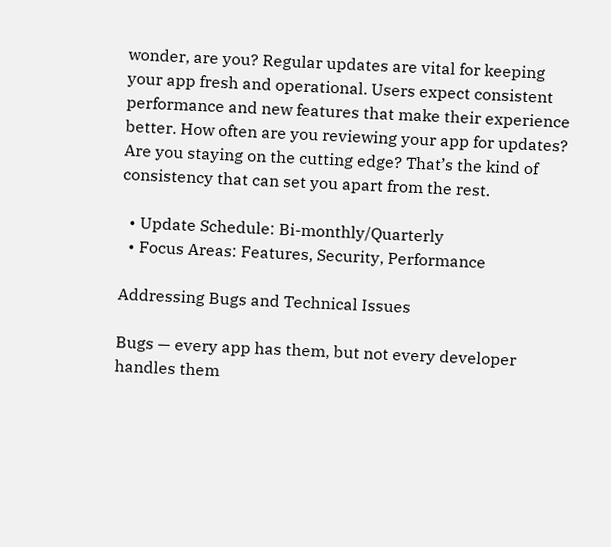wonder, are you? Regular updates are vital for keeping your app fresh and operational. Users expect consistent performance and new features that make their experience better. How often are you reviewing your app for updates? Are you staying on the cutting edge? That’s the kind of consistency that can set you apart from the rest.

  • Update Schedule: Bi-monthly/Quarterly
  • Focus Areas: Features, Security, Performance

Addressing Bugs and Technical Issues

Bugs — every app has them, but not every developer handles them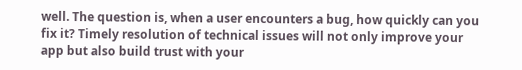well. The question is, when a user encounters a bug, how quickly can you fix it? Timely resolution of technical issues will not only improve your app but also build trust with your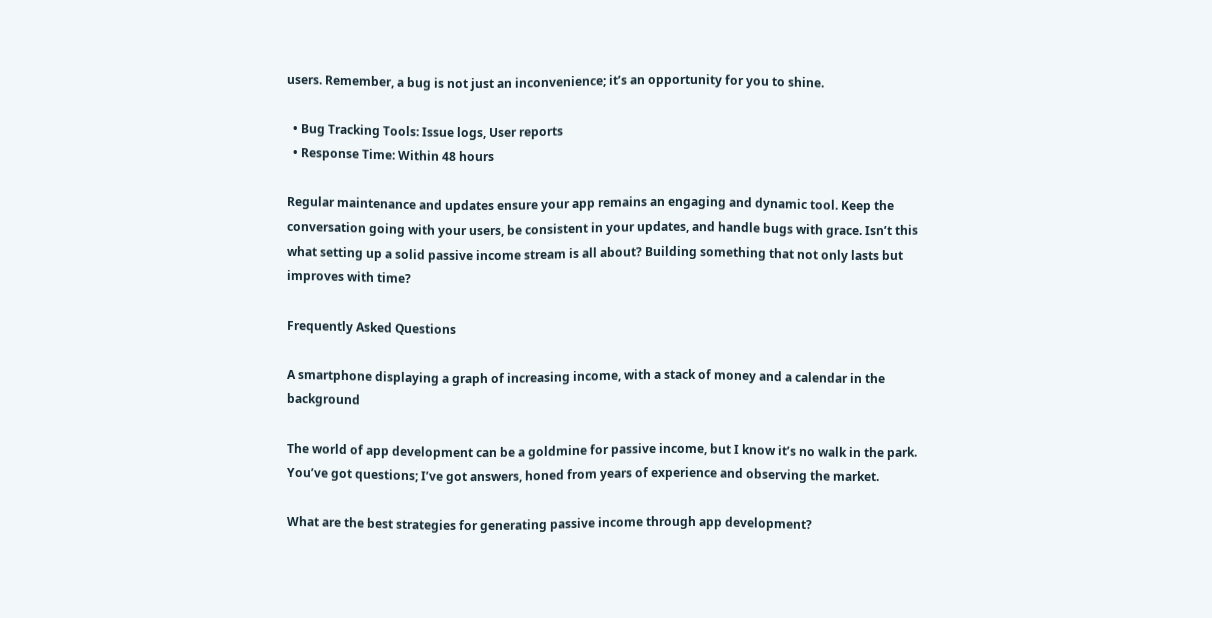users. Remember, a bug is not just an inconvenience; it’s an opportunity for you to shine.

  • Bug Tracking Tools: Issue logs, User reports
  • Response Time: Within 48 hours

Regular maintenance and updates ensure your app remains an engaging and dynamic tool. Keep the conversation going with your users, be consistent in your updates, and handle bugs with grace. Isn’t this what setting up a solid passive income stream is all about? Building something that not only lasts but improves with time?

Frequently Asked Questions

A smartphone displaying a graph of increasing income, with a stack of money and a calendar in the background

The world of app development can be a goldmine for passive income, but I know it’s no walk in the park. You’ve got questions; I’ve got answers, honed from years of experience and observing the market.

What are the best strategies for generating passive income through app development?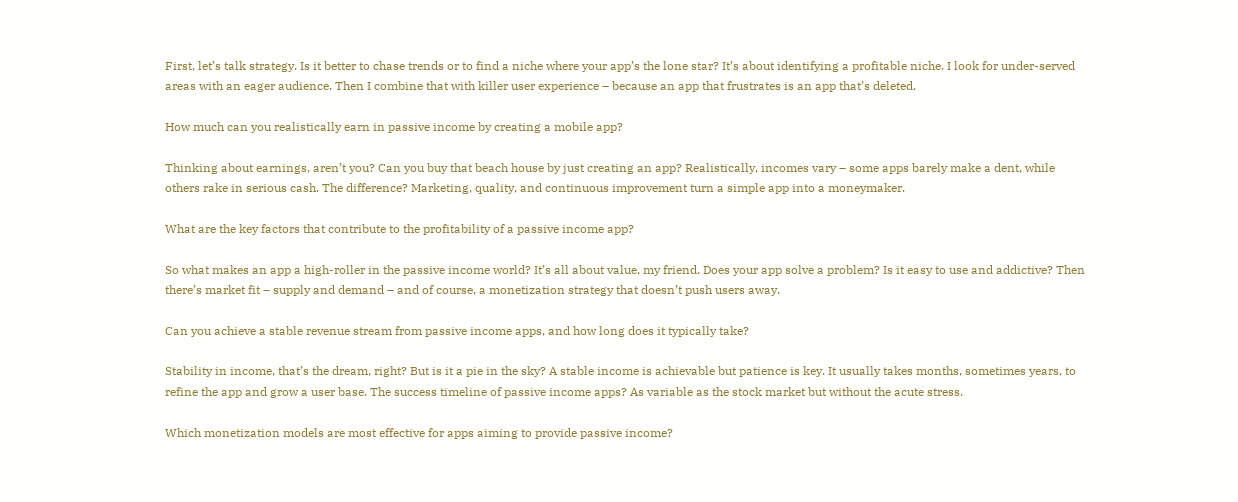First, let’s talk strategy. Is it better to chase trends or to find a niche where your app’s the lone star? It’s about identifying a profitable niche. I look for under-served areas with an eager audience. Then I combine that with killer user experience – because an app that frustrates is an app that’s deleted.

How much can you realistically earn in passive income by creating a mobile app?

Thinking about earnings, aren’t you? Can you buy that beach house by just creating an app? Realistically, incomes vary – some apps barely make a dent, while others rake in serious cash. The difference? Marketing, quality, and continuous improvement turn a simple app into a moneymaker.

What are the key factors that contribute to the profitability of a passive income app?

So what makes an app a high-roller in the passive income world? It’s all about value, my friend. Does your app solve a problem? Is it easy to use and addictive? Then there’s market fit – supply and demand – and of course, a monetization strategy that doesn’t push users away.

Can you achieve a stable revenue stream from passive income apps, and how long does it typically take?

Stability in income, that’s the dream, right? But is it a pie in the sky? A stable income is achievable but patience is key. It usually takes months, sometimes years, to refine the app and grow a user base. The success timeline of passive income apps? As variable as the stock market but without the acute stress.

Which monetization models are most effective for apps aiming to provide passive income?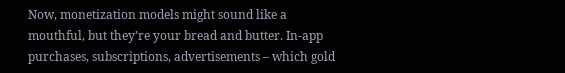Now, monetization models might sound like a mouthful, but they’re your bread and butter. In-app purchases, subscriptions, advertisements – which gold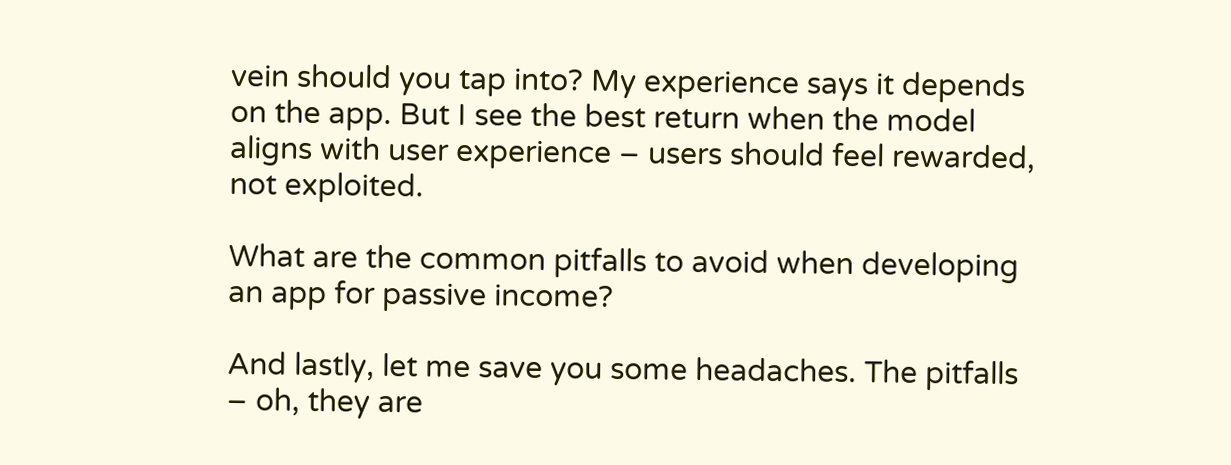vein should you tap into? My experience says it depends on the app. But I see the best return when the model aligns with user experience – users should feel rewarded, not exploited.

What are the common pitfalls to avoid when developing an app for passive income?

And lastly, let me save you some headaches. The pitfalls – oh, they are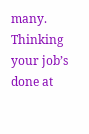many. Thinking your job’s done at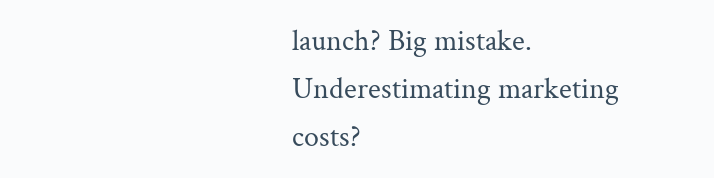launch? Big mistake. Underestimating marketing costs?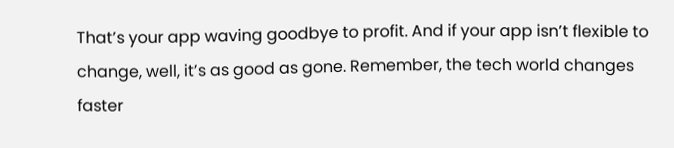That’s your app waving goodbye to profit. And if your app isn’t flexible to change, well, it’s as good as gone. Remember, the tech world changes faster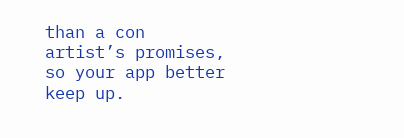than a con artist’s promises, so your app better keep up.